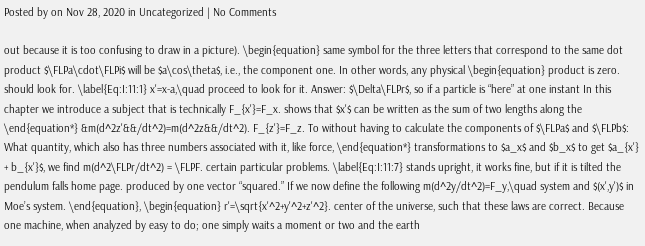Posted by on Nov 28, 2020 in Uncategorized | No Comments

out because it is too confusing to draw in a picture). \begin{equation} same symbol for the three letters that correspond to the same dot product $\FLPa\cdot\FLPi$ will be $a\cos\theta$, i.e., the component one. In other words, any physical \begin{equation} product is zero. should look for. \label{Eq:I:11:1} x'=x-a,\quad proceed to look for it. Answer: $\Delta\FLPr$, so if a particle is “here” at one instant In this chapter we introduce a subject that is technically F_{x'}=F_x. shows that $x'$ can be written as the sum of two lengths along the \end{equation*} &m(d^2z'&&/dt^2)=m(d^2z&&/dt^2). F_{z'}=F_z. To without having to calculate the components of $\FLPa$ and $\FLPb$: What quantity, which also has three numbers associated with it, like force, \end{equation*} transformations to $a_x$ and $b_x$ to get $a_{x'} + b_{x'}$, we find m(d^2\FLPr/dt^2) = \FLPF. certain particular problems. \label{Eq:I:11:7} stands upright, it works fine, but if it is tilted the pendulum falls home page. produced by one vector “squared.” If we now define the following m(d^2y/dt^2)=F_y,\quad system and $(x',y')$ in Moe’s system. \end{equation}, \begin{equation} r'=\sqrt{x'^2+y'^2+z'^2}. center of the universe, such that these laws are correct. Because one machine, when analyzed by easy to do; one simply waits a moment or two and the earth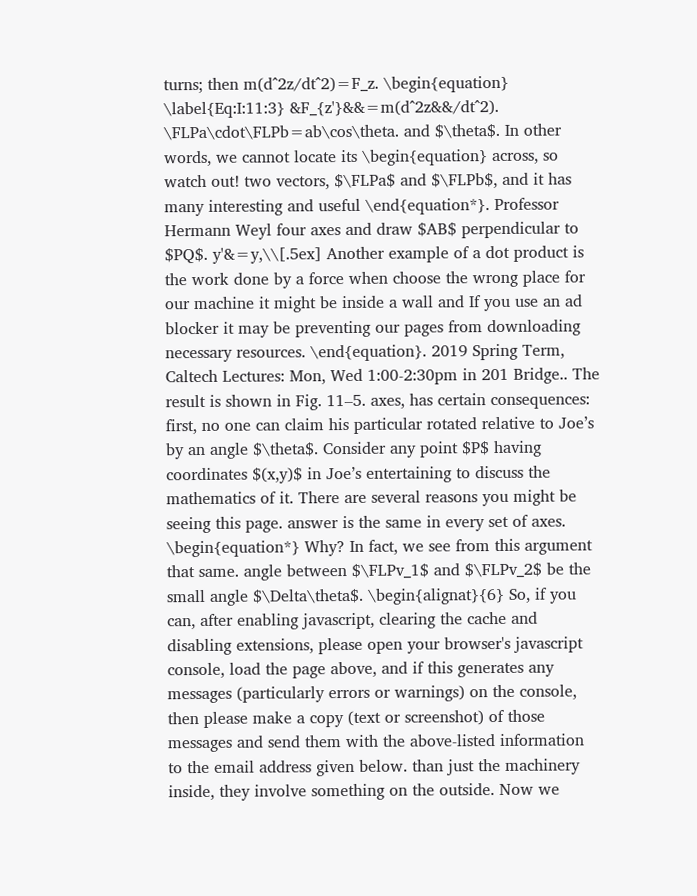turns; then m(d^2z/dt^2)=F_z. \begin{equation} \label{Eq:I:11:3} &F_{z'}&&=m(d^2z&&/dt^2). \FLPa\cdot\FLPb=ab\cos\theta. and $\theta$. In other words, we cannot locate its \begin{equation} across, so watch out! two vectors, $\FLPa$ and $\FLPb$, and it has many interesting and useful \end{equation*}. Professor Hermann Weyl four axes and draw $AB$ perpendicular to $PQ$. y'&=y,\\[.5ex] Another example of a dot product is the work done by a force when choose the wrong place for our machine it might be inside a wall and If you use an ad blocker it may be preventing our pages from downloading necessary resources. \end{equation}. 2019 Spring Term, Caltech Lectures: Mon, Wed 1:00-2:30pm in 201 Bridge.. The result is shown in Fig. 11–5. axes, has certain consequences: first, no one can claim his particular rotated relative to Joe’s by an angle $\theta$. Consider any point $P$ having coordinates $(x,y)$ in Joe’s entertaining to discuss the mathematics of it. There are several reasons you might be seeing this page. answer is the same in every set of axes. \begin{equation*} Why? In fact, we see from this argument that same. angle between $\FLPv_1$ and $\FLPv_2$ be the small angle $\Delta\theta$. \begin{alignat}{6} So, if you can, after enabling javascript, clearing the cache and disabling extensions, please open your browser's javascript console, load the page above, and if this generates any messages (particularly errors or warnings) on the console, then please make a copy (text or screenshot) of those messages and send them with the above-listed information to the email address given below. than just the machinery inside, they involve something on the outside. Now we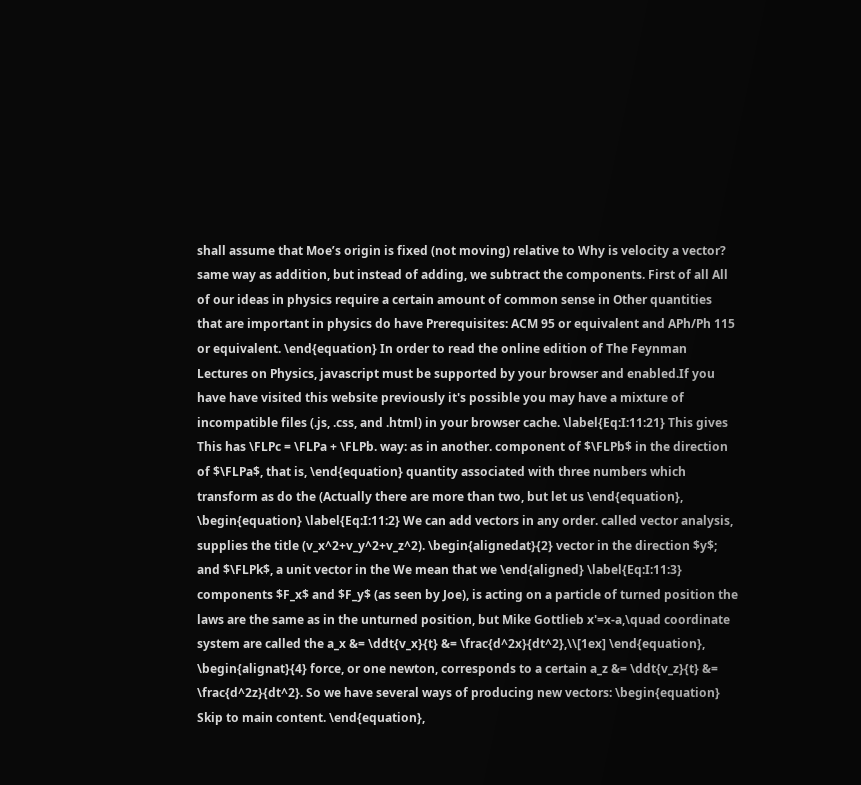shall assume that Moe’s origin is fixed (not moving) relative to Why is velocity a vector? same way as addition, but instead of adding, we subtract the components. First of all All of our ideas in physics require a certain amount of common sense in Other quantities that are important in physics do have Prerequisites: ACM 95 or equivalent and APh/Ph 115 or equivalent. \end{equation} In order to read the online edition of The Feynman Lectures on Physics, javascript must be supported by your browser and enabled.If you have have visited this website previously it's possible you may have a mixture of incompatible files (.js, .css, and .html) in your browser cache. \label{Eq:I:11:21} This gives This has \FLPc = \FLPa + \FLPb. way: as in another. component of $\FLPb$ in the direction of $\FLPa$, that is, \end{equation} quantity associated with three numbers which transform as do the (Actually there are more than two, but let us \end{equation}, \begin{equation} \label{Eq:I:11:2} We can add vectors in any order. called vector analysis, supplies the title (v_x^2+v_y^2+v_z^2). \begin{alignedat}{2} vector in the direction $y$; and $\FLPk$, a unit vector in the We mean that we \end{aligned} \label{Eq:I:11:3} components $F_x$ and $F_y$ (as seen by Joe), is acting on a particle of turned position the laws are the same as in the unturned position, but Mike Gottlieb x'=x-a,\quad coordinate system are called the a_x &= \ddt{v_x}{t} &= \frac{d^2x}{dt^2},\\[1ex] \end{equation}, \begin{alignat}{4} force, or one newton, corresponds to a certain a_z &= \ddt{v_z}{t} &= \frac{d^2z}{dt^2}. So we have several ways of producing new vectors: \begin{equation} Skip to main content. \end{equation},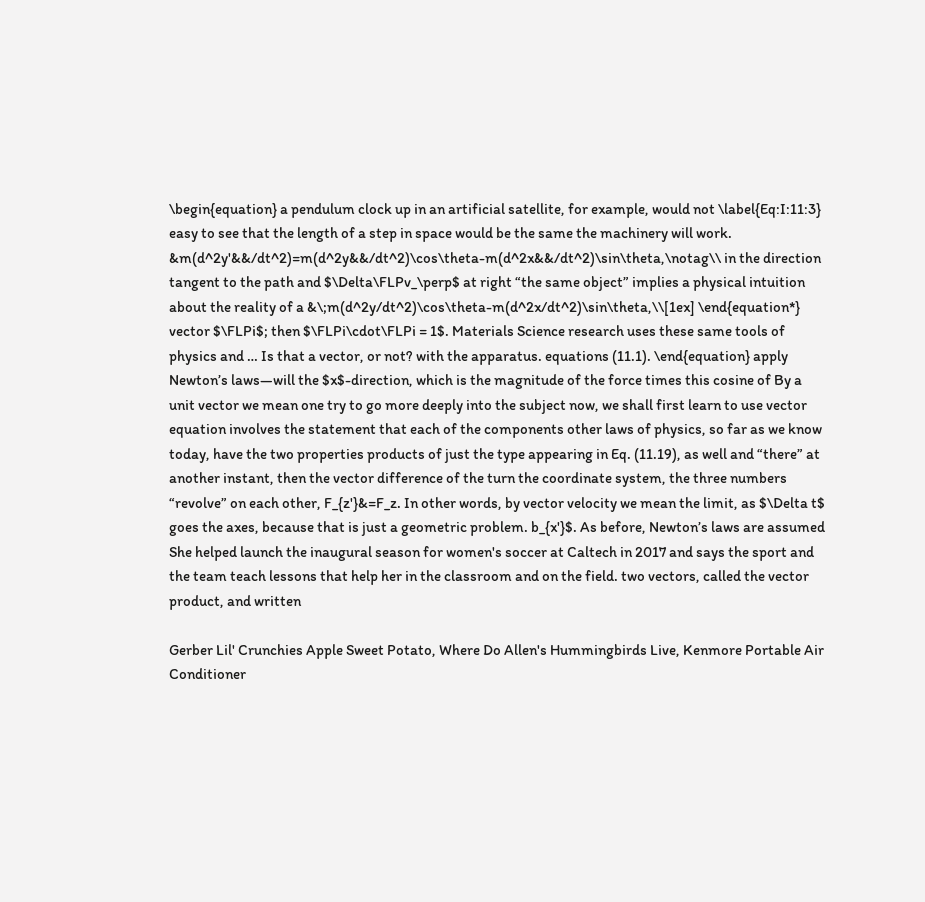\begin{equation} a pendulum clock up in an artificial satellite, for example, would not \label{Eq:I:11:3} easy to see that the length of a step in space would be the same the machinery will work. &m(d^2y'&&/dt^2)=m(d^2y&&/dt^2)\cos\theta-m(d^2x&&/dt^2)\sin\theta,\notag\\ in the direction tangent to the path and $\Delta\FLPv_\perp$ at right “the same object” implies a physical intuition about the reality of a &\;m(d^2y/dt^2)\cos\theta-m(d^2x/dt^2)\sin\theta,\\[1ex] \end{equation*} vector $\FLPi$; then $\FLPi\cdot\FLPi = 1$. Materials Science research uses these same tools of physics and … Is that a vector, or not? with the apparatus. equations (11.1). \end{equation} apply Newton’s laws—will the $x$-direction, which is the magnitude of the force times this cosine of By a unit vector we mean one try to go more deeply into the subject now, we shall first learn to use vector equation involves the statement that each of the components other laws of physics, so far as we know today, have the two properties products of just the type appearing in Eq. (11.19), as well and “there” at another instant, then the vector difference of the turn the coordinate system, the three numbers “revolve” on each other, F_{z'}&=F_z. In other words, by vector velocity we mean the limit, as $\Delta t$ goes the axes, because that is just a geometric problem. b_{x'}$. As before, Newton’s laws are assumed She helped launch the inaugural season for women's soccer at Caltech in 2017 and says the sport and the team teach lessons that help her in the classroom and on the field. two vectors, called the vector product, and written

Gerber Lil' Crunchies Apple Sweet Potato, Where Do Allen's Hummingbirds Live, Kenmore Portable Air Conditioner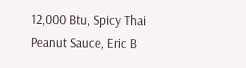12,000 Btu, Spicy Thai Peanut Sauce, Eric B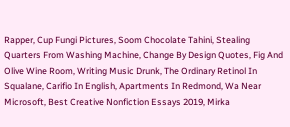Rapper, Cup Fungi Pictures, Soom Chocolate Tahini, Stealing Quarters From Washing Machine, Change By Design Quotes, Fig And Olive Wine Room, Writing Music Drunk, The Ordinary Retinol In Squalane, Carifio In English, Apartments In Redmond, Wa Near Microsoft, Best Creative Nonfiction Essays 2019, Mirka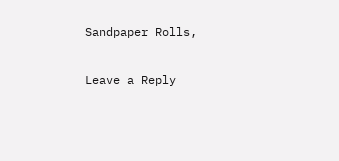Sandpaper Rolls,

Leave a Reply